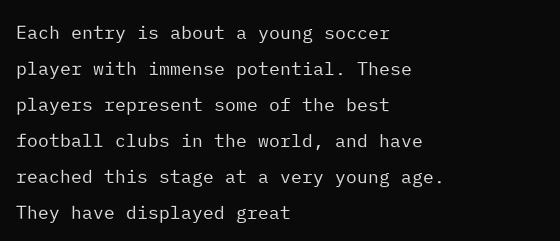Each entry is about a young soccer player with immense potential. These players represent some of the best football clubs in the world, and have reached this stage at a very young age. They have displayed great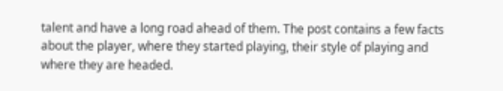talent and have a long road ahead of them. The post contains a few facts about the player, where they started playing, their style of playing and where they are headed.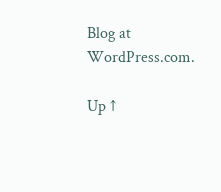Blog at WordPress.com.

Up ↑